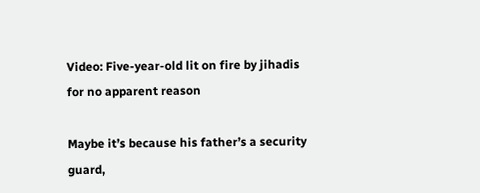Video: Five-year-old lit on fire by jihadis for no apparent reason

Maybe it’s because his father’s a security guard,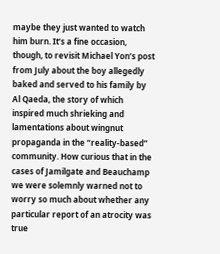maybe they just wanted to watch him burn. It’s a fine occasion, though, to revisit Michael Yon’s post from July about the boy allegedly baked and served to his family by Al Qaeda, the story of which inspired much shrieking and lamentations about wingnut propaganda in the “reality-based” community. How curious that in the cases of Jamilgate and Beauchamp we were solemnly warned not to worry so much about whether any particular report of an atrocity was true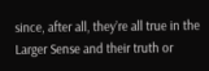since, after all, they’re all true in the Larger Sense and their truth or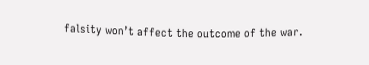falsity won’t affect the outcome of the war.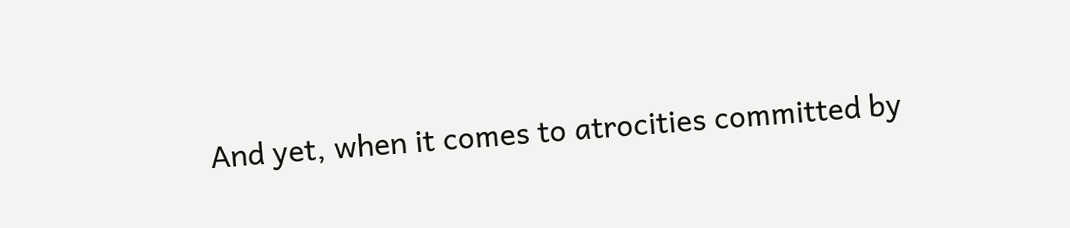And yet, when it comes to atrocities committed by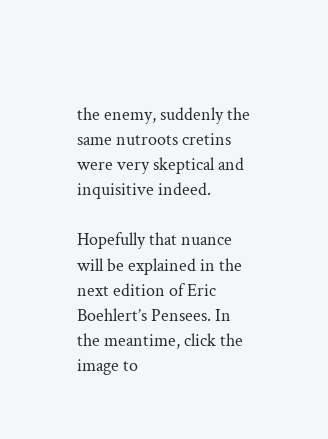the enemy, suddenly the same nutroots cretins were very skeptical and inquisitive indeed.

Hopefully that nuance will be explained in the next edition of Eric Boehlert’s Pensees. In the meantime, click the image to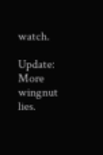watch.

Update: More wingnut lies.